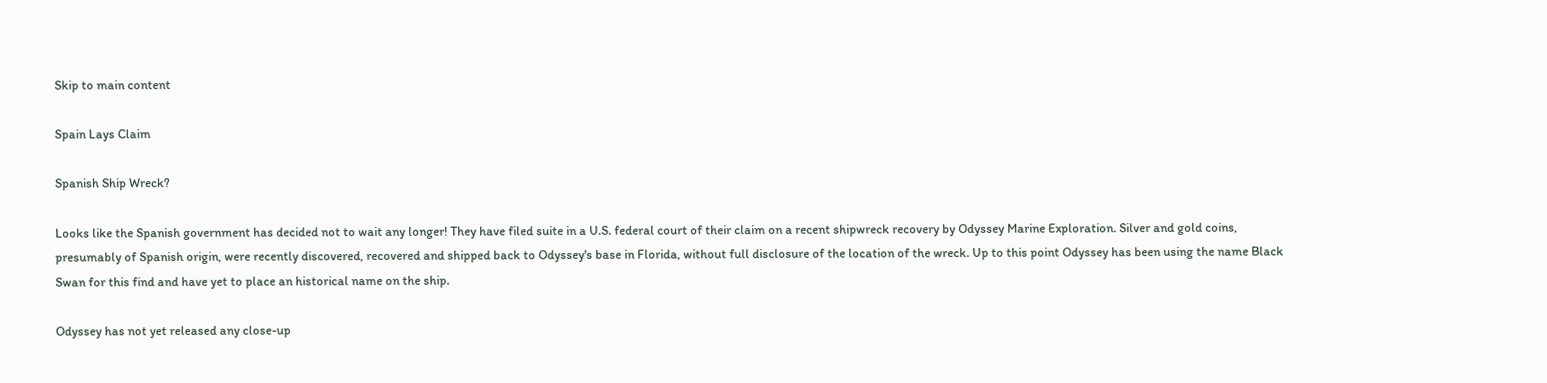Skip to main content

Spain Lays Claim

Spanish Ship Wreck?

Looks like the Spanish government has decided not to wait any longer! They have filed suite in a U.S. federal court of their claim on a recent shipwreck recovery by Odyssey Marine Exploration. Silver and gold coins, presumably of Spanish origin, were recently discovered, recovered and shipped back to Odyssey's base in Florida, without full disclosure of the location of the wreck. Up to this point Odyssey has been using the name Black Swan for this find and have yet to place an historical name on the ship.

Odyssey has not yet released any close-up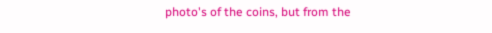photo's of the coins, but from the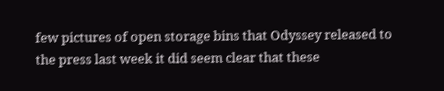few pictures of open storage bins that Odyssey released to the press last week it did seem clear that these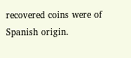recovered coins were of Spanish origin.